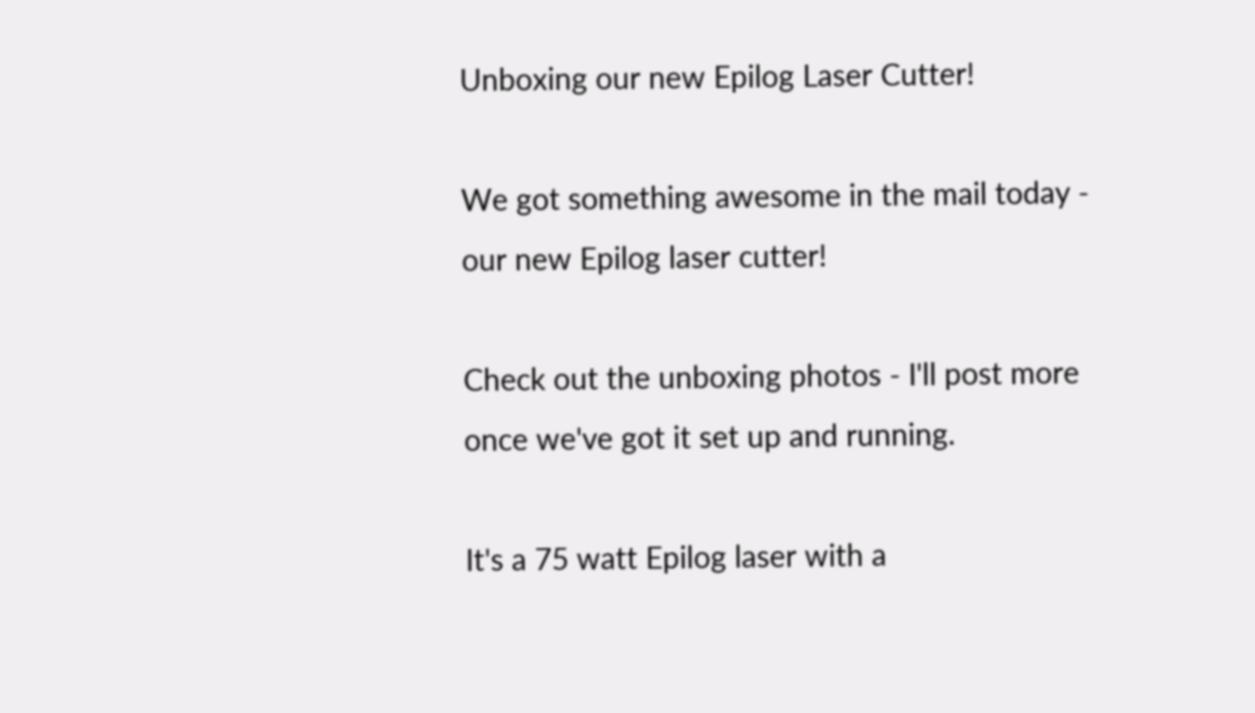Unboxing our new Epilog Laser Cutter!

We got something awesome in the mail today - our new Epilog laser cutter!

Check out the unboxing photos - I'll post more once we've got it set up and running.

It's a 75 watt Epilog laser with a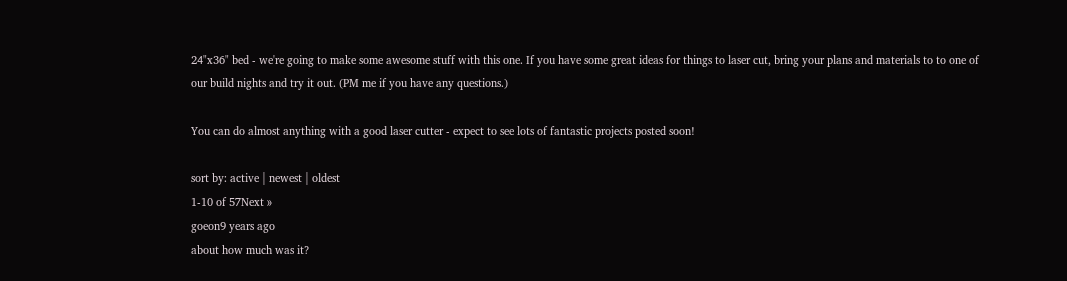24"x36" bed - we're going to make some awesome stuff with this one. If you have some great ideas for things to laser cut, bring your plans and materials to to one of our build nights and try it out. (PM me if you have any questions.)

You can do almost anything with a good laser cutter - expect to see lots of fantastic projects posted soon!

sort by: active | newest | oldest
1-10 of 57Next »
goeon9 years ago
about how much was it?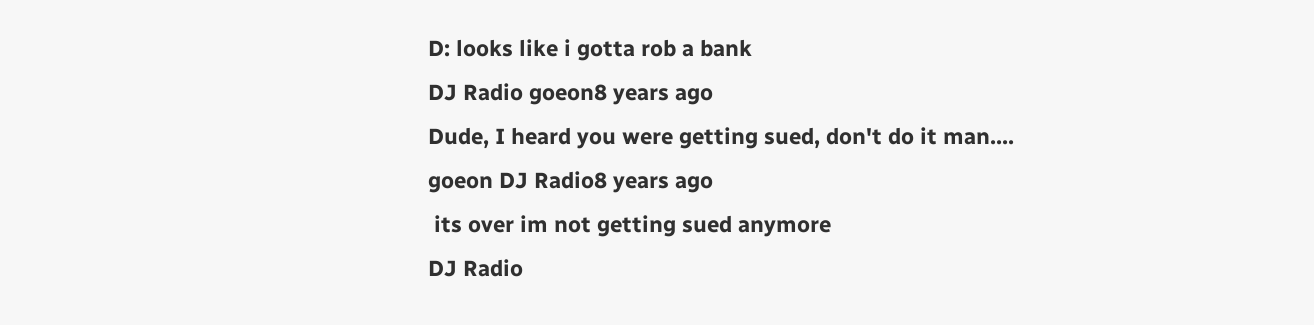D: looks like i gotta rob a bank
DJ Radio goeon8 years ago
Dude, I heard you were getting sued, don't do it man....
goeon DJ Radio8 years ago
 its over im not getting sued anymore
DJ Radio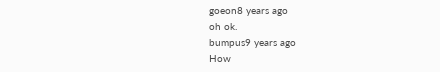goeon8 years ago
oh ok.
bumpus9 years ago
How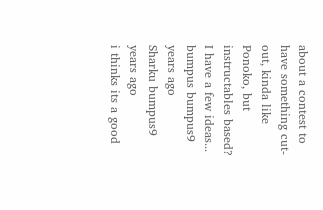about a contest to have something cut-out, kinda like Ponoko, but instructables based? I have a few ideas...
bumpus bumpus9 years ago
Sharku bumpus9 years ago
i thinks its a good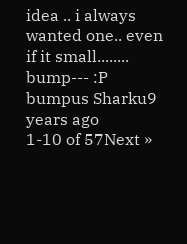idea .. i always wanted one.. even if it small........ bump--- :P
bumpus Sharku9 years ago
1-10 of 57Next »